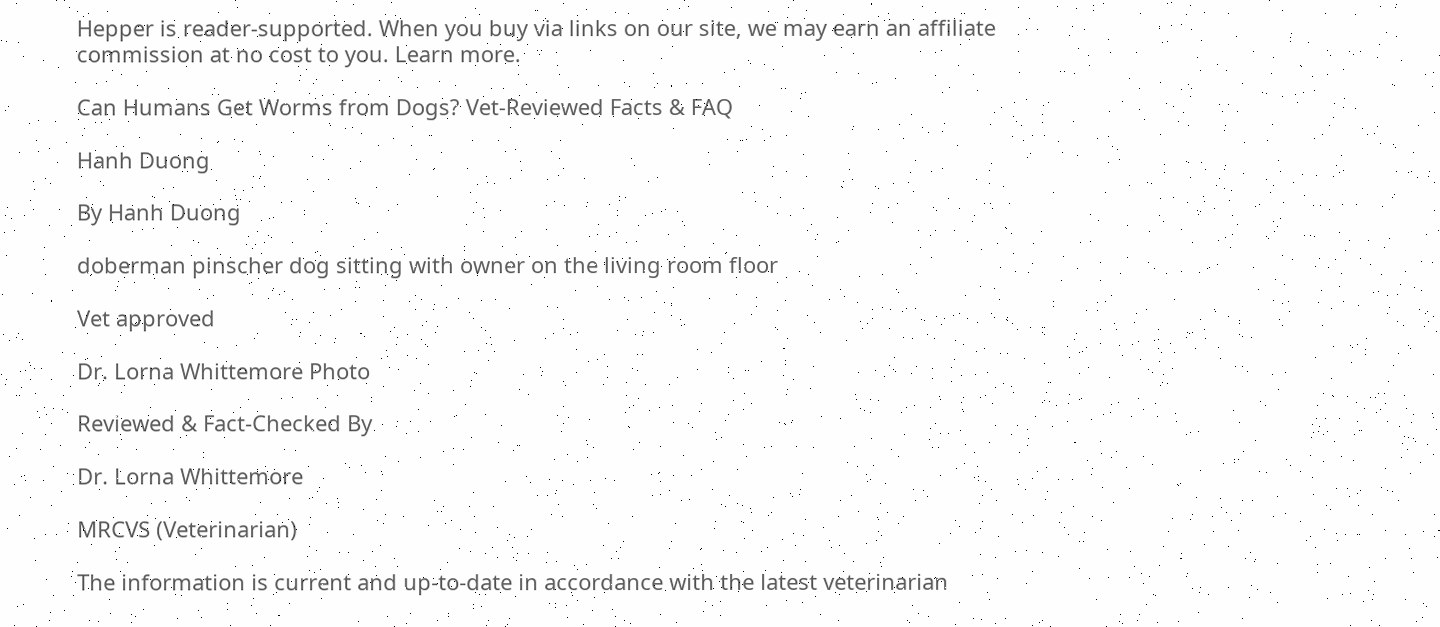Hepper is reader-supported. When you buy via links on our site, we may earn an affiliate commission at no cost to you. Learn more.

Can Humans Get Worms from Dogs? Vet-Reviewed Facts & FAQ

Hanh Duong

By Hanh Duong

doberman pinscher dog sitting with owner on the living room floor

Vet approved

Dr. Lorna Whittemore Photo

Reviewed & Fact-Checked By

Dr. Lorna Whittemore

MRCVS (Veterinarian)

The information is current and up-to-date in accordance with the latest veterinarian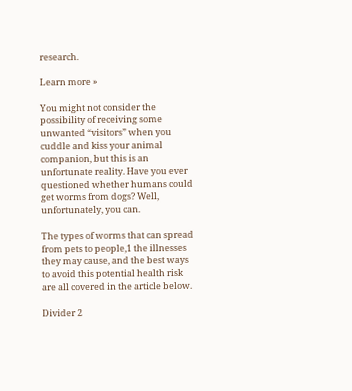research.

Learn more »

You might not consider the possibility of receiving some unwanted “visitors” when you cuddle and kiss your animal companion, but this is an unfortunate reality. Have you ever questioned whether humans could get worms from dogs? Well, unfortunately, you can.

The types of worms that can spread from pets to people,1 the illnesses they may cause, and the best ways to avoid this potential health risk are all covered in the article below.

Divider 2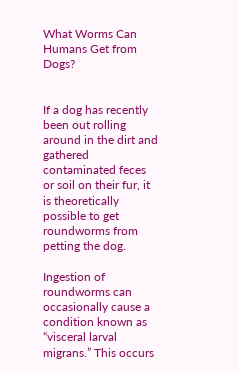What Worms Can Humans Get from Dogs?


If a dog has recently been out rolling around in the dirt and gathered contaminated feces or soil on their fur, it is theoretically possible to get roundworms from petting the dog.

Ingestion of roundworms can occasionally cause a condition known as “visceral larval migrans.” This occurs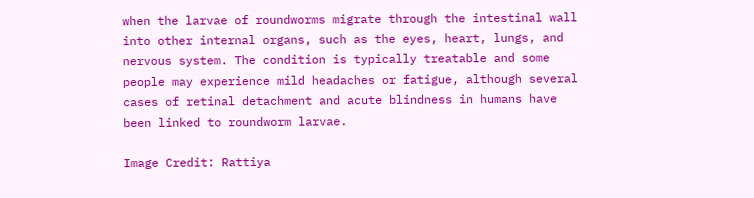when the larvae of roundworms migrate through the intestinal wall into other internal organs, such as the eyes, heart, lungs, and nervous system. The condition is typically treatable and some people may experience mild headaches or fatigue, although several cases of retinal detachment and acute blindness in humans have been linked to roundworm larvae.

Image Credit: Rattiya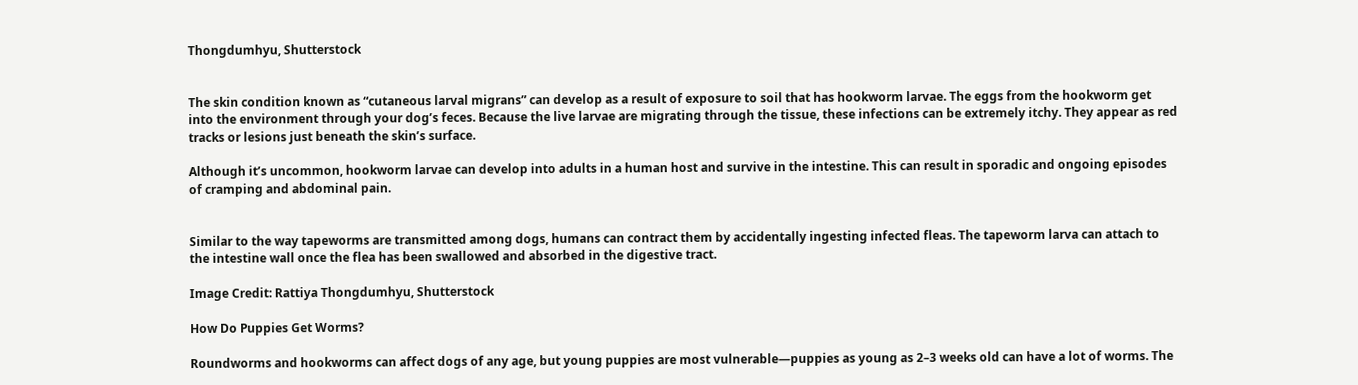Thongdumhyu, Shutterstock


The skin condition known as “cutaneous larval migrans” can develop as a result of exposure to soil that has hookworm larvae. The eggs from the hookworm get into the environment through your dog’s feces. Because the live larvae are migrating through the tissue, these infections can be extremely itchy. They appear as red tracks or lesions just beneath the skin’s surface.

Although it’s uncommon, hookworm larvae can develop into adults in a human host and survive in the intestine. This can result in sporadic and ongoing episodes of cramping and abdominal pain.


Similar to the way tapeworms are transmitted among dogs, humans can contract them by accidentally ingesting infected fleas. The tapeworm larva can attach to the intestine wall once the flea has been swallowed and absorbed in the digestive tract.

Image Credit: Rattiya Thongdumhyu, Shutterstock

How Do Puppies Get Worms?

Roundworms and hookworms can affect dogs of any age, but young puppies are most vulnerable—puppies as young as 2–3 weeks old can have a lot of worms. The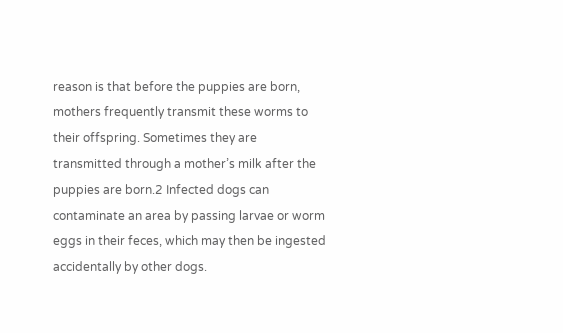reason is that before the puppies are born, mothers frequently transmit these worms to their offspring. Sometimes they are transmitted through a mother’s milk after the puppies are born.2 Infected dogs can contaminate an area by passing larvae or worm eggs in their feces, which may then be ingested accidentally by other dogs.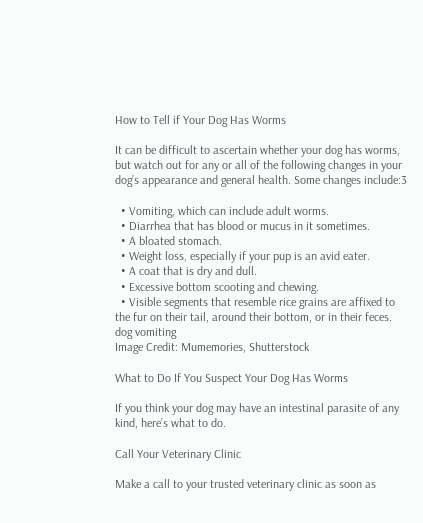How to Tell if Your Dog Has Worms

It can be difficult to ascertain whether your dog has worms, but watch out for any or all of the following changes in your dog’s appearance and general health. Some changes include:3

  • Vomiting, which can include adult worms.
  • Diarrhea that has blood or mucus in it sometimes.
  • A bloated stomach.
  • Weight loss, especially if your pup is an avid eater.
  • A coat that is dry and dull.
  • Excessive bottom scooting and chewing.
  • Visible segments that resemble rice grains are affixed to the fur on their tail, around their bottom, or in their feces.
dog vomiting
Image Credit: Mumemories, Shutterstock

What to Do If You Suspect Your Dog Has Worms

If you think your dog may have an intestinal parasite of any kind, here’s what to do.

Call Your Veterinary Clinic

Make a call to your trusted veterinary clinic as soon as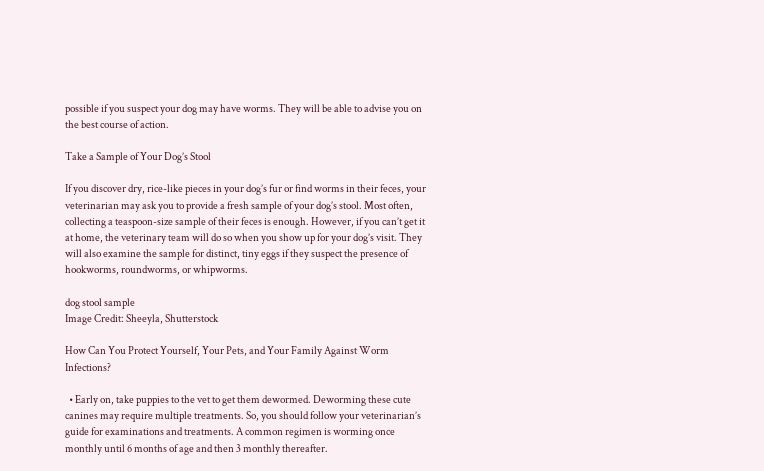possible if you suspect your dog may have worms. They will be able to advise you on the best course of action.

Take a Sample of Your Dog’s Stool

If you discover dry, rice-like pieces in your dog’s fur or find worms in their feces, your veterinarian may ask you to provide a fresh sample of your dog’s stool. Most often, collecting a teaspoon-size sample of their feces is enough. However, if you can’t get it at home, the veterinary team will do so when you show up for your dog’s visit. They will also examine the sample for distinct, tiny eggs if they suspect the presence of hookworms, roundworms, or whipworms.

dog stool sample
Image Credit: Sheeyla, Shutterstock

How Can You Protect Yourself, Your Pets, and Your Family Against Worm Infections?

  • Early on, take puppies to the vet to get them dewormed. Deworming these cute canines may require multiple treatments. So, you should follow your veterinarian’s guide for examinations and treatments. A common regimen is worming once monthly until 6 months of age and then 3 monthly thereafter.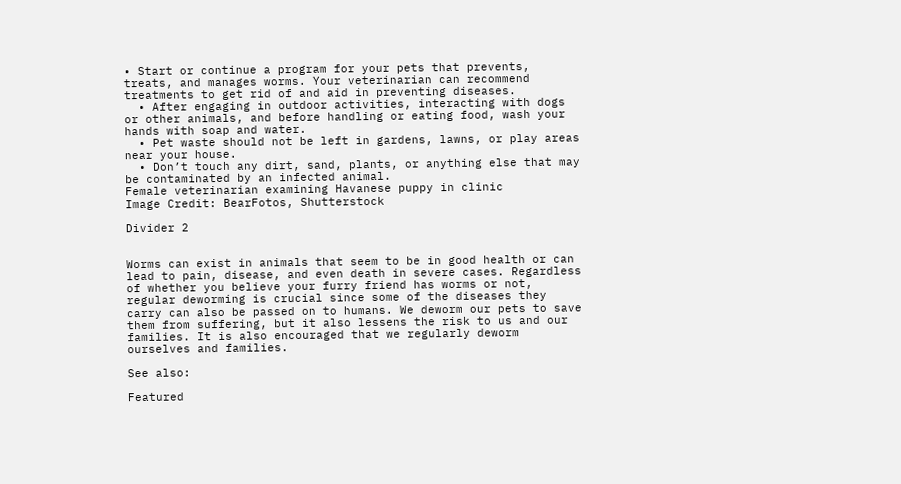• Start or continue a program for your pets that prevents, treats, and manages worms. Your veterinarian can recommend treatments to get rid of and aid in preventing diseases.
  • After engaging in outdoor activities, interacting with dogs or other animals, and before handling or eating food, wash your hands with soap and water.
  • Pet waste should not be left in gardens, lawns, or play areas near your house.
  • Don’t touch any dirt, sand, plants, or anything else that may be contaminated by an infected animal.
Female veterinarian examining Havanese puppy in clinic
Image Credit: BearFotos, Shutterstock

Divider 2


Worms can exist in animals that seem to be in good health or can lead to pain, disease, and even death in severe cases. Regardless of whether you believe your furry friend has worms or not, regular deworming is crucial since some of the diseases they carry can also be passed on to humans. We deworm our pets to save them from suffering, but it also lessens the risk to us and our families. It is also encouraged that we regularly deworm ourselves and families.

See also:

Featured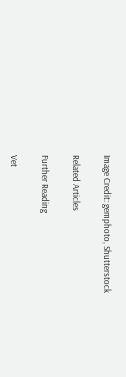Image Credit: gemphoto, Shutterstock

Related Articles

Further Reading

Vet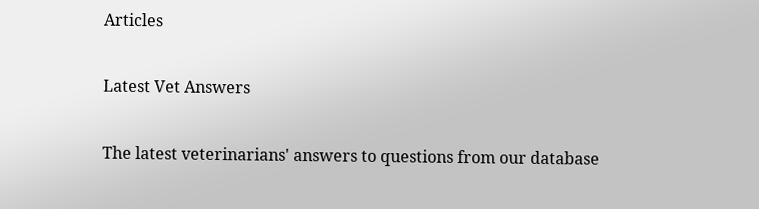Articles

Latest Vet Answers

The latest veterinarians' answers to questions from our database